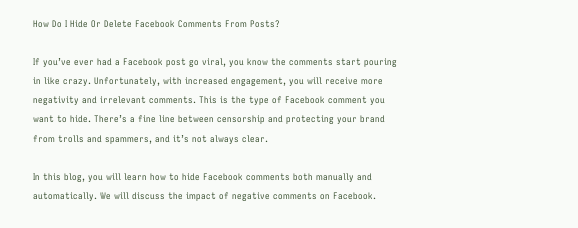How Do I Hide Or Delete Facebook Comments From Posts?

If you’ve ever had a Facebook post go viral, you know the comments start pouring in like crazy. Unfortunately, with increased engagement, you will receive more negativity and irrelevant comments. This is the type of Facebook comment you want to hide. There’s a fine line between censorship and protecting your brand from trolls and spammers, and it’s not always clear.

In this blog, you will learn how to hide Facebook comments both manually and automatically. We will discuss the impact of negative comments on Facebook.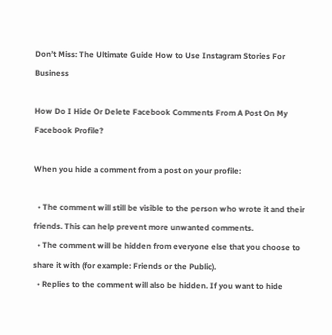Don’t Miss: The Ultimate Guide How to Use Instagram Stories For Business

How Do I Hide Or Delete Facebook Comments From A Post On My Facebook Profile?

When you hide a comment from a post on your profile:

  • The comment will still be visible to the person who wrote it and their friends. This can help prevent more unwanted comments.
  • The comment will be hidden from everyone else that you choose to share it with (for example: Friends or the Public).
  • Replies to the comment will also be hidden. If you want to hide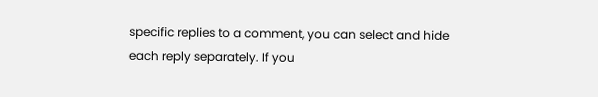specific replies to a comment, you can select and hide each reply separately. If you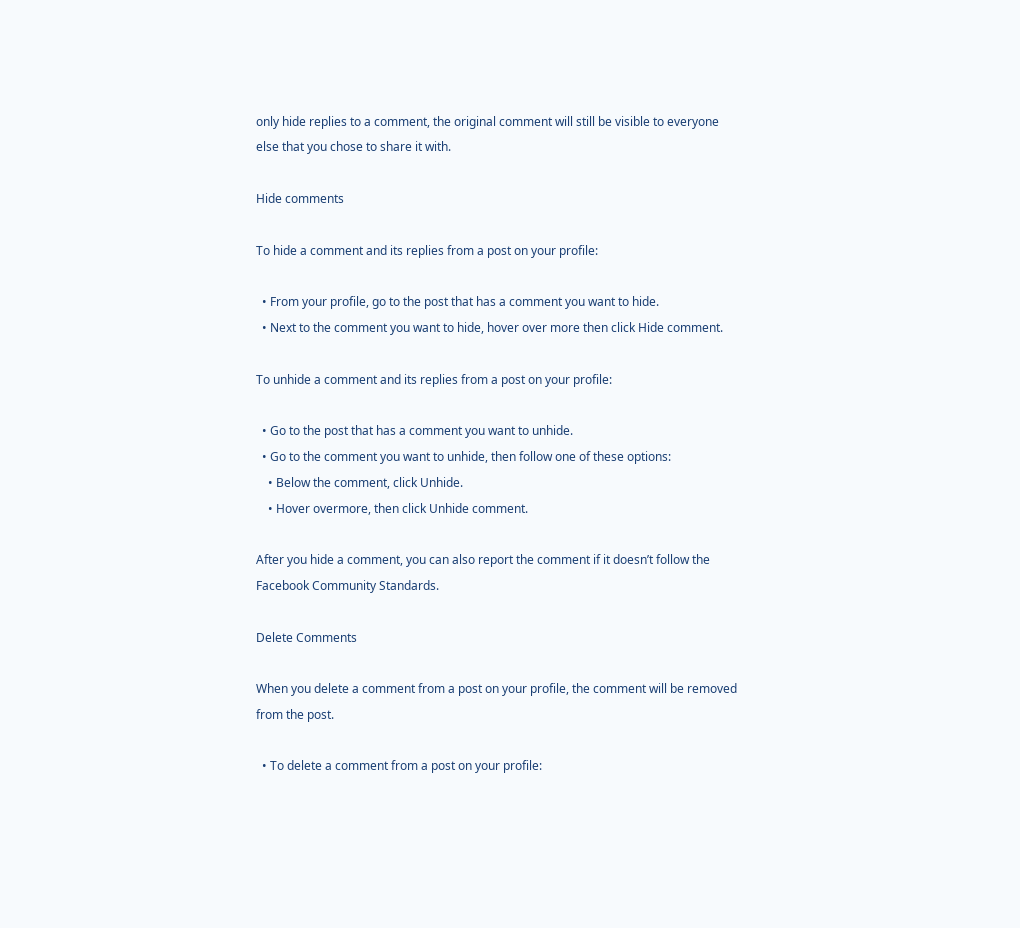only hide replies to a comment, the original comment will still be visible to everyone else that you chose to share it with.

Hide comments

To hide a comment and its replies from a post on your profile:

  • From your profile, go to the post that has a comment you want to hide.
  • Next to the comment you want to hide, hover over more then click Hide comment.

To unhide a comment and its replies from a post on your profile:

  • Go to the post that has a comment you want to unhide.
  • Go to the comment you want to unhide, then follow one of these options:
    • Below the comment, click Unhide.
    • Hover overmore, then click Unhide comment.

After you hide a comment, you can also report the comment if it doesn’t follow the Facebook Community Standards.

Delete Comments

When you delete a comment from a post on your profile, the comment will be removed from the post.

  • To delete a comment from a post on your profile: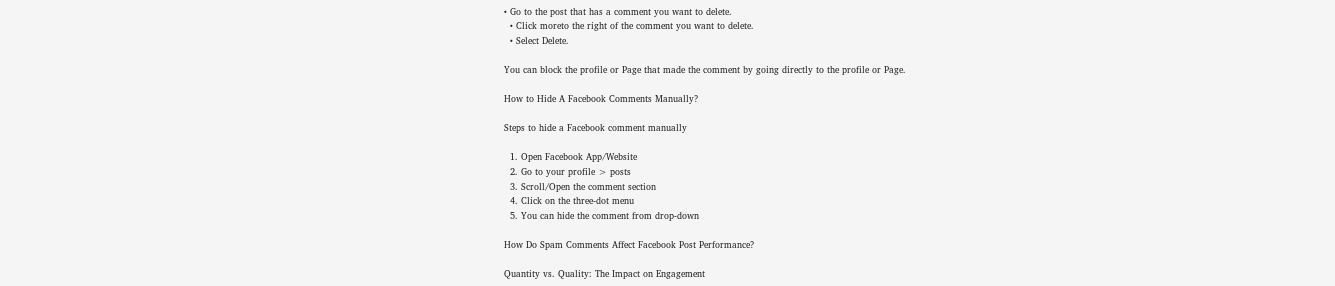• Go to the post that has a comment you want to delete.
  • Click moreto the right of the comment you want to delete.
  • Select Delete.

You can block the profile or Page that made the comment by going directly to the profile or Page.

How to Hide A Facebook Comments Manually?

Steps to hide a Facebook comment manually

  1. Open Facebook App/Website
  2. Go to your profile > posts
  3. Scroll/Open the comment section
  4. Click on the three-dot menu
  5. You can hide the comment from drop-down

How Do Spam Comments Affect Facebook Post Performance?

Quantity vs. Quality: The Impact on Engagement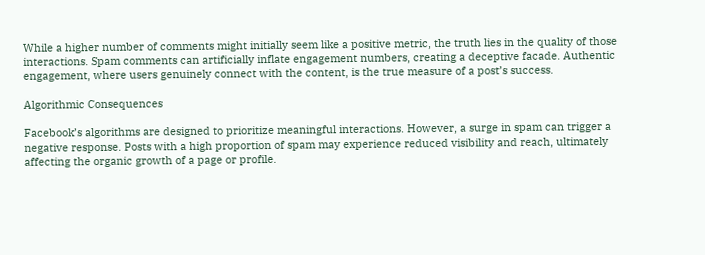While a higher number of comments might initially seem like a positive metric, the truth lies in the quality of those interactions. Spam comments can artificially inflate engagement numbers, creating a deceptive facade. Authentic engagement, where users genuinely connect with the content, is the true measure of a post’s success.

Algorithmic Consequences

Facebook’s algorithms are designed to prioritize meaningful interactions. However, a surge in spam can trigger a negative response. Posts with a high proportion of spam may experience reduced visibility and reach, ultimately affecting the organic growth of a page or profile.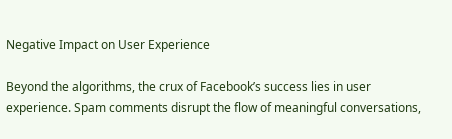Negative Impact on User Experience

Beyond the algorithms, the crux of Facebook’s success lies in user experience. Spam comments disrupt the flow of meaningful conversations,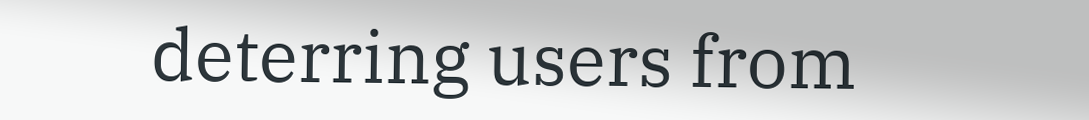deterring users from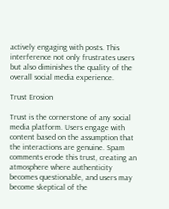actively engaging with posts. This interference not only frustrates users but also diminishes the quality of the overall social media experience.

Trust Erosion

Trust is the cornerstone of any social media platform. Users engage with content based on the assumption that the interactions are genuine. Spam comments erode this trust, creating an atmosphere where authenticity becomes questionable, and users may become skeptical of the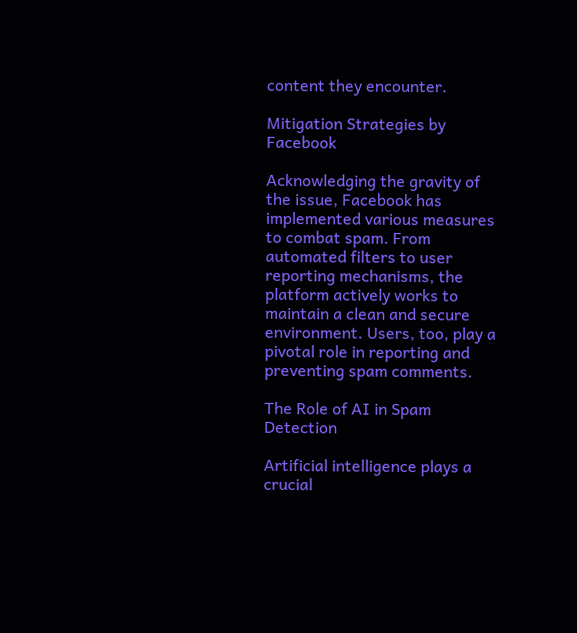content they encounter.

Mitigation Strategies by Facebook

Acknowledging the gravity of the issue, Facebook has implemented various measures to combat spam. From automated filters to user reporting mechanisms, the platform actively works to maintain a clean and secure environment. Users, too, play a pivotal role in reporting and preventing spam comments.

The Role of AI in Spam Detection

Artificial intelligence plays a crucial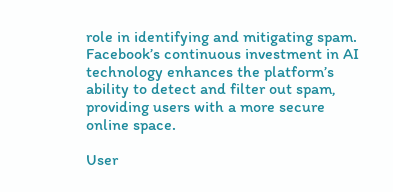role in identifying and mitigating spam. Facebook’s continuous investment in AI technology enhances the platform’s ability to detect and filter out spam, providing users with a more secure online space.

User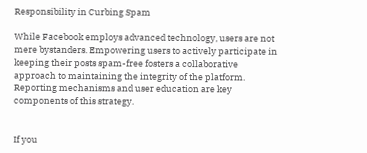Responsibility in Curbing Spam

While Facebook employs advanced technology, users are not mere bystanders. Empowering users to actively participate in keeping their posts spam-free fosters a collaborative approach to maintaining the integrity of the platform. Reporting mechanisms and user education are key components of this strategy.


If you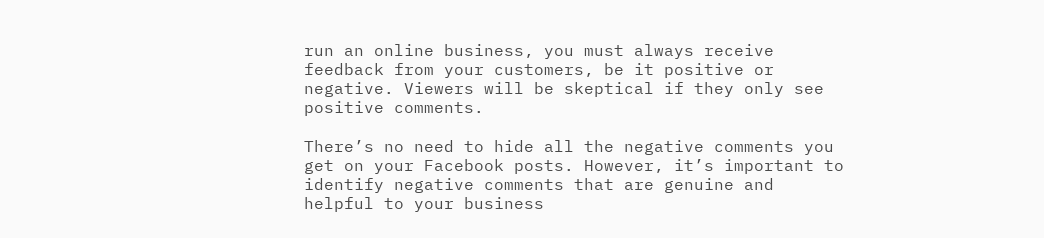run an online business, you must always receive feedback from your customers, be it positive or negative. Viewers will be skeptical if they only see positive comments.

There’s no need to hide all the negative comments you get on your Facebook posts. However, it’s important to identify negative comments that are genuine and helpful to your business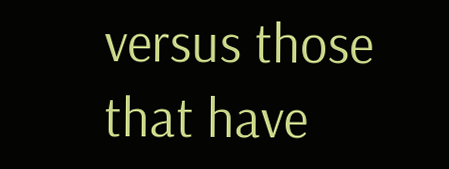versus those that have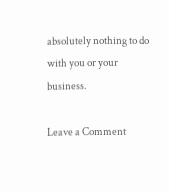absolutely nothing to do with you or your business.

Leave a Comment